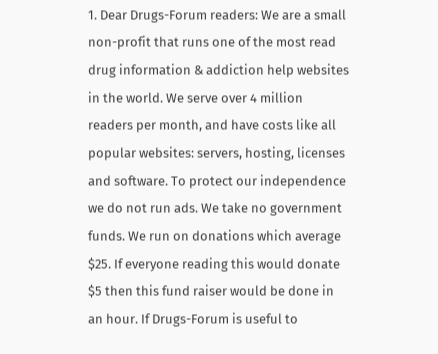1. Dear Drugs-Forum readers: We are a small non-profit that runs one of the most read drug information & addiction help websites in the world. We serve over 4 million readers per month, and have costs like all popular websites: servers, hosting, licenses and software. To protect our independence we do not run ads. We take no government funds. We run on donations which average $25. If everyone reading this would donate $5 then this fund raiser would be done in an hour. If Drugs-Forum is useful to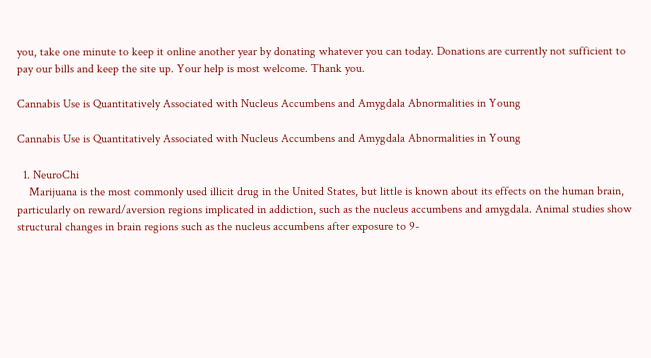you, take one minute to keep it online another year by donating whatever you can today. Donations are currently not sufficient to pay our bills and keep the site up. Your help is most welcome. Thank you.

Cannabis Use is Quantitatively Associated with Nucleus Accumbens and Amygdala Abnormalities in Young

Cannabis Use is Quantitatively Associated with Nucleus Accumbens and Amygdala Abnormalities in Young

  1. NeuroChi
    Marijuana is the most commonly used illicit drug in the United States, but little is known about its effects on the human brain, particularly on reward/aversion regions implicated in addiction, such as the nucleus accumbens and amygdala. Animal studies show structural changes in brain regions such as the nucleus accumbens after exposure to 9-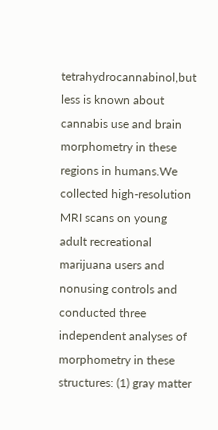tetrahydrocannabinol,but less is known about cannabis use and brain morphometry in these regions in humans.We collected high-resolution MRI scans on young adult recreational marijuana users and nonusing controls and conducted three independent analyses of morphometry in these structures: (1) gray matter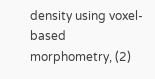density using voxel-based morphometry, (2)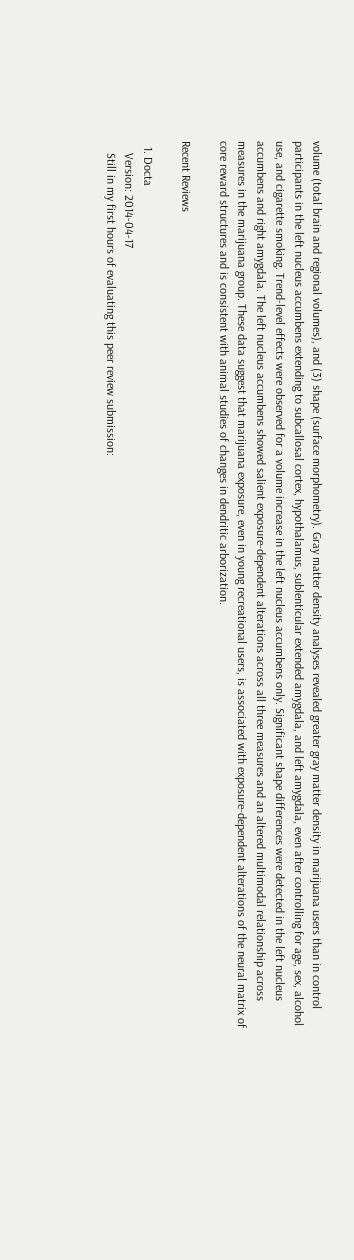volume (total brain and regional volumes), and (3) shape (surface morphometry). Gray matter density analyses revealed greater gray matter density in marijuana users than in control participants in the left nucleus accumbens extending to subcallosal cortex, hypothalamus, sublenticular extended amygdala, and left amygdala, even after controlling for age, sex, alcohol use, and cigarette smoking. Trend-level effects were observed for a volume increase in the left nucleus accumbens only. Significant shape differences were detected in the left nucleus accumbens and right amygdala. The left nucleus accumbens showed salient exposure-dependent alterations across all three measures and an altered multimodal relationship across measures in the marijuana group. These data suggest that marijuana exposure, even in young recreational users, is associated with exposure-dependent alterations of the neural matrix of core reward structures and is consistent with animal studies of changes in dendritic arborization.

Recent Reviews

  1. Docta
    Version: 2014-04-17
    Still in my first hours of evaluating this peer review submission: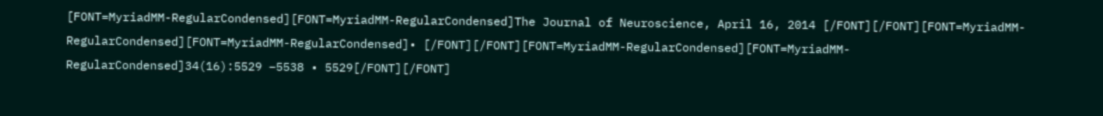[FONT=MyriadMM-RegularCondensed][FONT=MyriadMM-RegularCondensed]The Journal of Neuroscience, April 16, 2014 [/FONT][/FONT][FONT=MyriadMM-RegularCondensed][FONT=MyriadMM-RegularCondensed]• [/FONT][/FONT][FONT=MyriadMM-RegularCondensed][FONT=MyriadMM-RegularCondensed]34(16):5529 –5538 • 5529[/FONT][/FONT]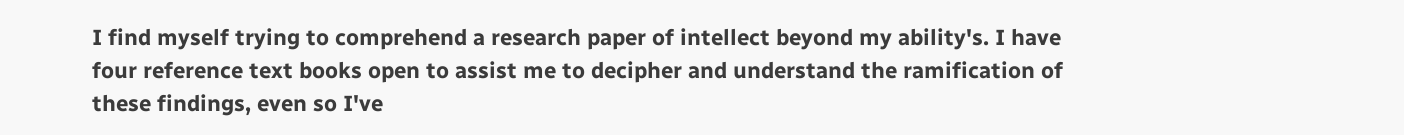I find myself trying to comprehend a research paper of intellect beyond my ability's. I have four reference text books open to assist me to decipher and understand the ramification of these findings, even so I've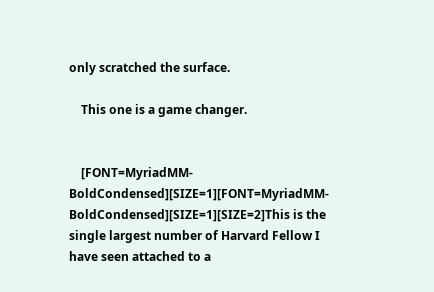only scratched the surface.

    This one is a game changer.


    [FONT=MyriadMM-BoldCondensed][SIZE=1][FONT=MyriadMM-BoldCondensed][SIZE=1][SIZE=2]This is the single largest number of Harvard Fellow I have seen attached to a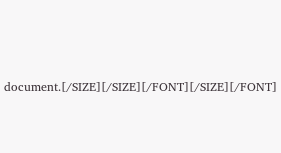document.[/SIZE][/SIZE][/FONT][/SIZE][/FONT]